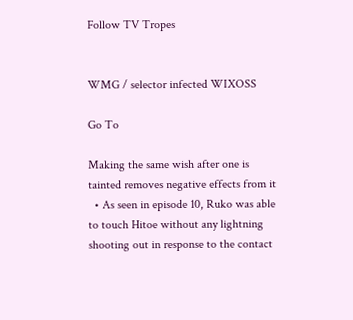Follow TV Tropes


WMG / selector infected WIXOSS

Go To

Making the same wish after one is tainted removes negative effects from it
  • As seen in episode 10, Ruko was able to touch Hitoe without any lightning shooting out in response to the contact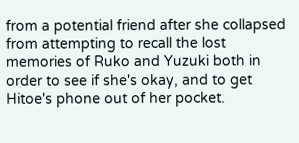from a potential friend after she collapsed from attempting to recall the lost memories of Ruko and Yuzuki both in order to see if she's okay, and to get Hitoe's phone out of her pocket.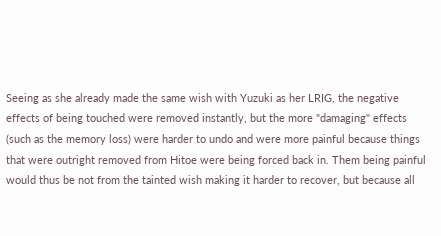Seeing as she already made the same wish with Yuzuki as her LRIG, the negative effects of being touched were removed instantly, but the more "damaging" effects (such as the memory loss) were harder to undo and were more painful because things that were outright removed from Hitoe were being forced back in. Them being painful would thus be not from the tainted wish making it harder to recover, but because all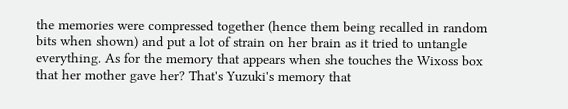the memories were compressed together (hence them being recalled in random bits when shown) and put a lot of strain on her brain as it tried to untangle everything. As for the memory that appears when she touches the Wixoss box that her mother gave her? That's Yuzuki's memory that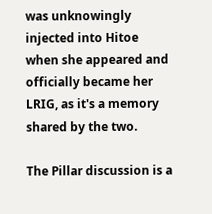was unknowingly injected into Hitoe when she appeared and officially became her LRIG, as it's a memory shared by the two.

The Pillar discussion is a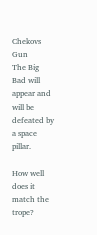Chekovs Gun
The Big Bad will appear and will be defeated by a space pillar.

How well does it match the trope?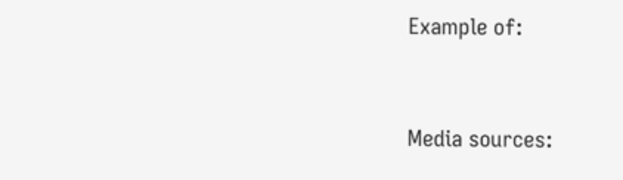Example of:


Media sources: